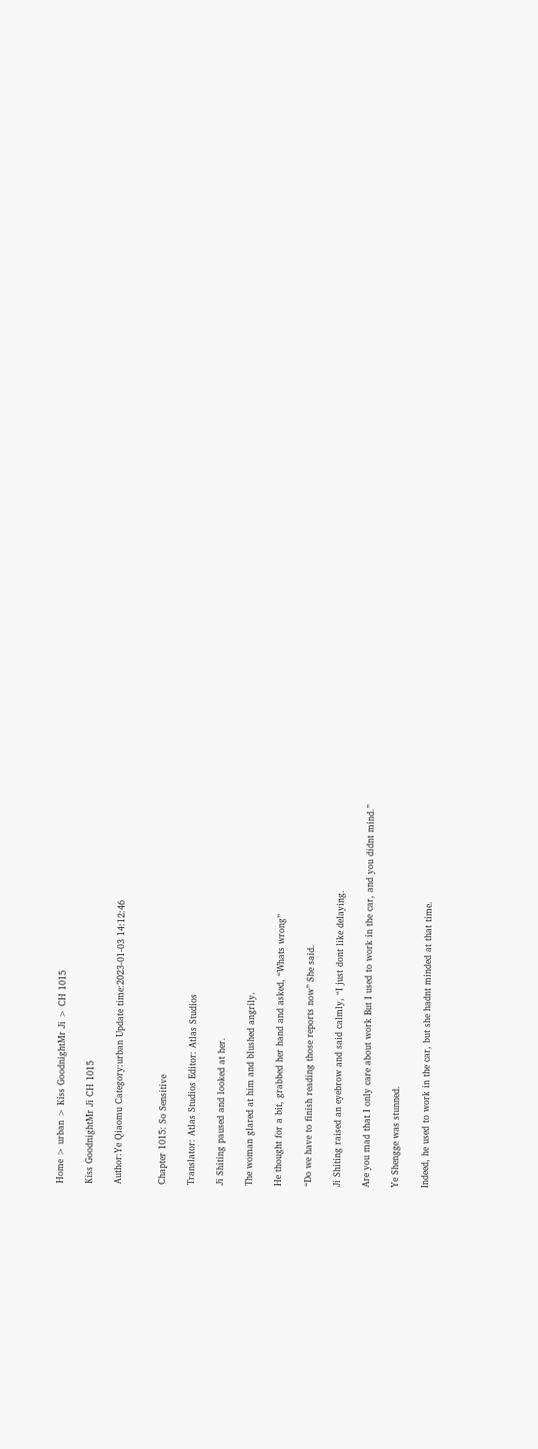Home > urban > Kiss GoodnightMr Ji > CH 1015

Kiss GoodnightMr Ji CH 1015

Author:Ye Qiaomu Category:urban Update time:2023-01-03 14:12:46


Chapter 1015: So Sensitive

Translator: Atlas Studios Editor: Atlas Studios

Ji Shiting paused and looked at her.

The woman glared at him and blushed angrily.

He thought for a bit, grabbed her hand and asked, “Whats wrong”

“Do we have to finish reading those reports now” She said.

Ji Shiting raised an eyebrow and said calmly, “I just dont like delaying.

Are you mad that I only care about work But I used to work in the car, and you didnt mind.”

Ye Shengge was stunned.

Indeed, he used to work in the car, but she hadnt minded at that time.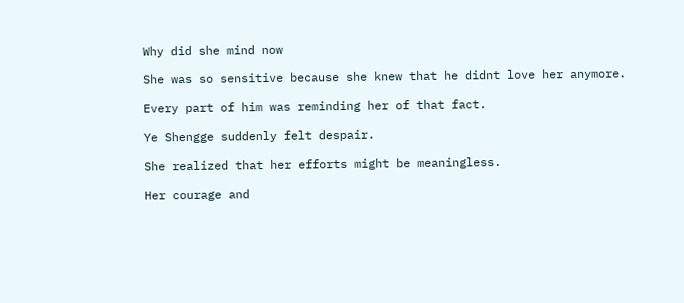Why did she mind now

She was so sensitive because she knew that he didnt love her anymore.

Every part of him was reminding her of that fact.

Ye Shengge suddenly felt despair.

She realized that her efforts might be meaningless.

Her courage and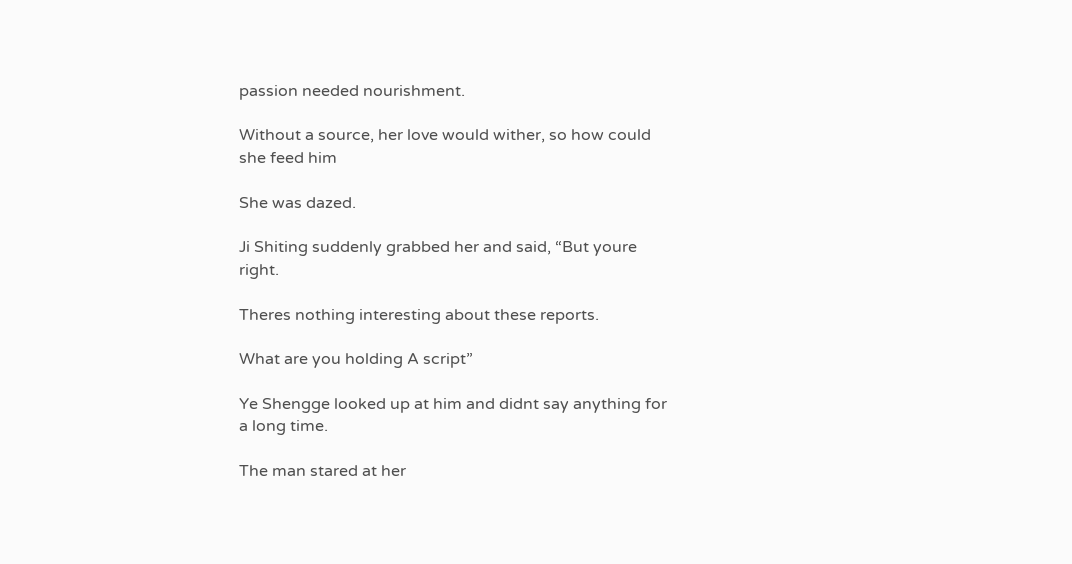passion needed nourishment.

Without a source, her love would wither, so how could she feed him

She was dazed.

Ji Shiting suddenly grabbed her and said, “But youre right.

Theres nothing interesting about these reports.

What are you holding A script”

Ye Shengge looked up at him and didnt say anything for a long time.

The man stared at her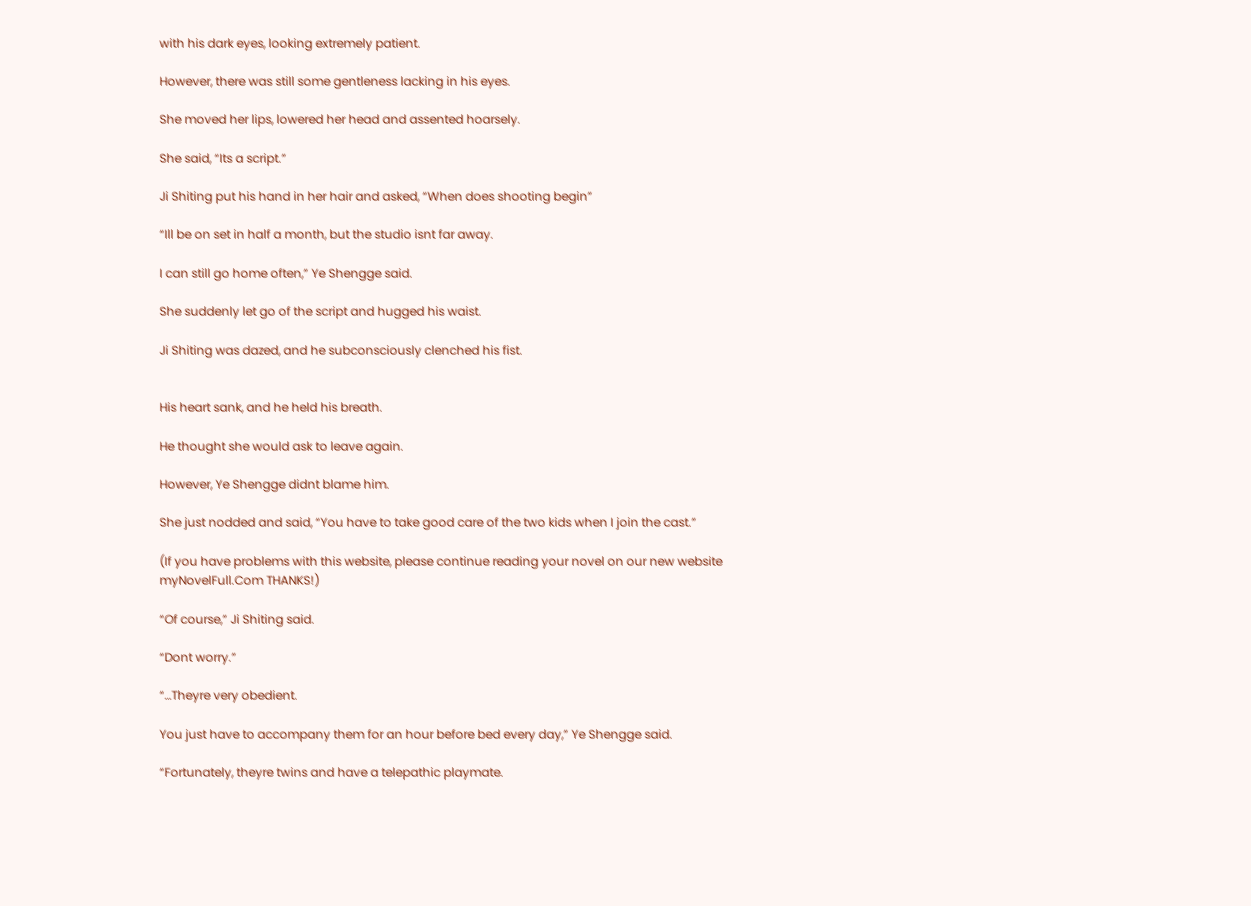with his dark eyes, looking extremely patient.

However, there was still some gentleness lacking in his eyes.

She moved her lips, lowered her head and assented hoarsely.

She said, “Its a script.”

Ji Shiting put his hand in her hair and asked, “When does shooting begin”

“Ill be on set in half a month, but the studio isnt far away.

I can still go home often,” Ye Shengge said.

She suddenly let go of the script and hugged his waist.

Ji Shiting was dazed, and he subconsciously clenched his fist.


His heart sank, and he held his breath.

He thought she would ask to leave again.

However, Ye Shengge didnt blame him.

She just nodded and said, “You have to take good care of the two kids when I join the cast.”

(If you have problems with this website, please continue reading your novel on our new website myNovelFull.Com THANKS!)

“Of course,” Ji Shiting said.

“Dont worry.”

“…Theyre very obedient.

You just have to accompany them for an hour before bed every day,” Ye Shengge said.

“Fortunately, theyre twins and have a telepathic playmate.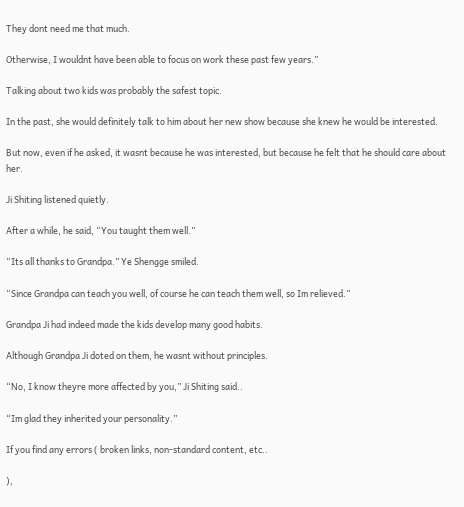They dont need me that much.

Otherwise, I wouldnt have been able to focus on work these past few years.”

Talking about two kids was probably the safest topic.

In the past, she would definitely talk to him about her new show because she knew he would be interested.

But now, even if he asked, it wasnt because he was interested, but because he felt that he should care about her.

Ji Shiting listened quietly.

After a while, he said, “You taught them well.”

“Its all thanks to Grandpa.” Ye Shengge smiled.

“Since Grandpa can teach you well, of course he can teach them well, so Im relieved.”

Grandpa Ji had indeed made the kids develop many good habits.

Although Grandpa Ji doted on them, he wasnt without principles.

“No, I know theyre more affected by you,” Ji Shiting said..

“Im glad they inherited your personality.”

If you find any errors ( broken links, non-standard content, etc..

),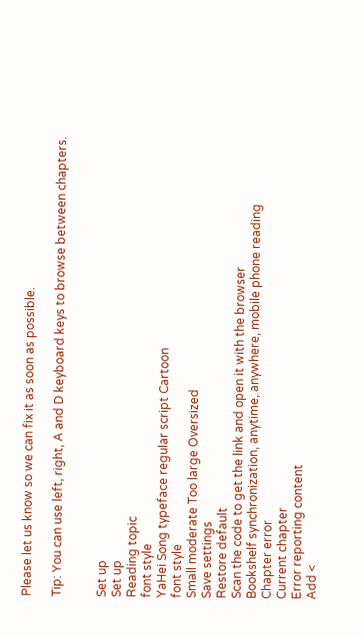Please let us know so we can fix it as soon as possible.

Tip: You can use left, right, A and D keyboard keys to browse between chapters.


Set up
Set up
Reading topic
font style
YaHei Song typeface regular script Cartoon
font style
Small moderate Too large Oversized
Save settings
Restore default
Scan the code to get the link and open it with the browser
Bookshelf synchronization, anytime, anywhere, mobile phone reading
Chapter error
Current chapter
Error reporting content
Add <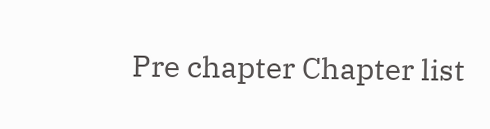Pre chapter Chapter list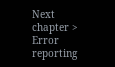Next chapter > Error reporting